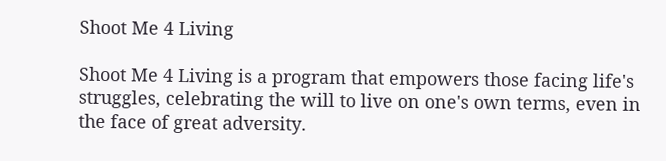Shoot Me 4 Living

Shoot Me 4 Living is a program that empowers those facing life's struggles, celebrating the will to live on one's own terms, even in the face of great adversity.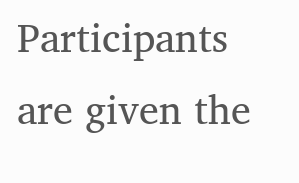Participants are given the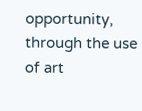opportunity, through the use of art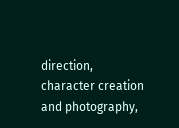direction, character creation and photography,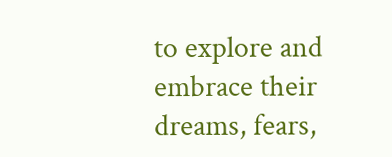to explore and embrace their dreams, fears,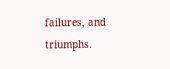failures, and triumphs.